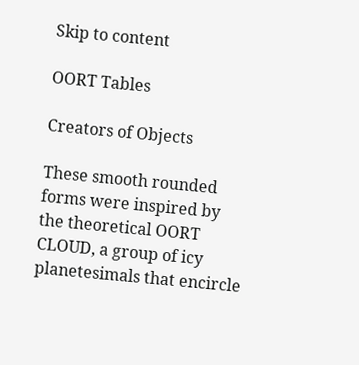Skip to content

OORT Tables

Creators of Objects

These smooth rounded forms were inspired by the theoretical OORT CLOUD, a group of icy planetesimals that encircle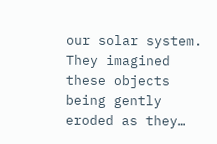our solar system. They imagined these objects being gently eroded as they…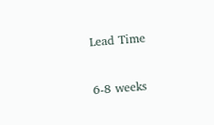Lead Time

6-8 weeks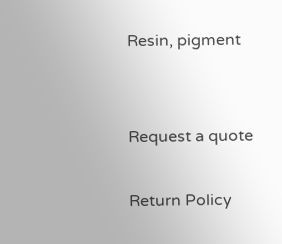Resin, pigment


Request a quote

Return Policy